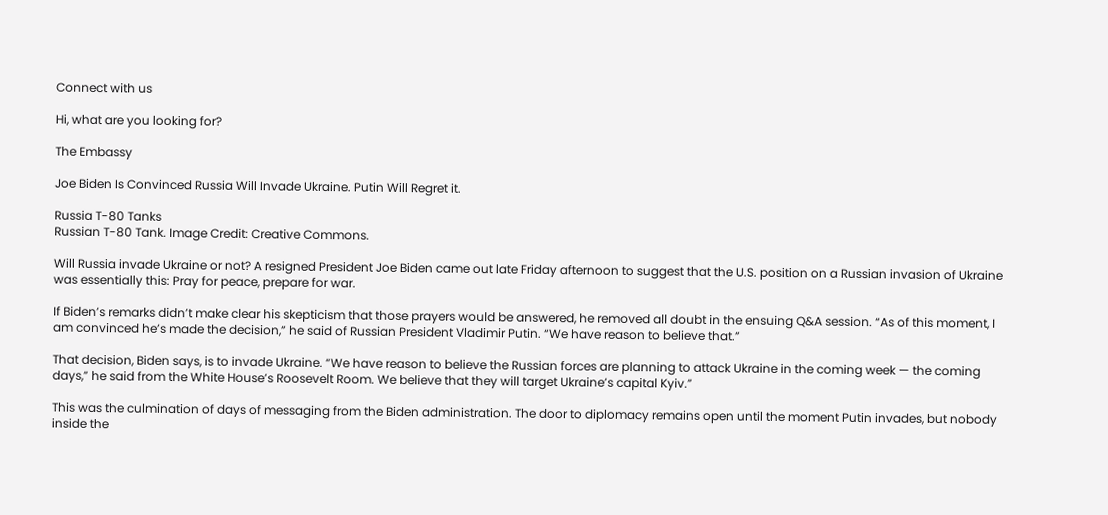Connect with us

Hi, what are you looking for?

The Embassy

Joe Biden Is Convinced Russia Will Invade Ukraine. Putin Will Regret it.

Russia T-80 Tanks
Russian T-80 Tank. Image Credit: Creative Commons.

Will Russia invade Ukraine or not? A resigned President Joe Biden came out late Friday afternoon to suggest that the U.S. position on a Russian invasion of Ukraine was essentially this: Pray for peace, prepare for war.

If Biden’s remarks didn’t make clear his skepticism that those prayers would be answered, he removed all doubt in the ensuing Q&A session. “As of this moment, I am convinced he’s made the decision,” he said of Russian President Vladimir Putin. “We have reason to believe that.”

That decision, Biden says, is to invade Ukraine. “We have reason to believe the Russian forces are planning to attack Ukraine in the coming week — the coming days,” he said from the White House’s Roosevelt Room. We believe that they will target Ukraine’s capital Kyiv.”

This was the culmination of days of messaging from the Biden administration. The door to diplomacy remains open until the moment Putin invades, but nobody inside the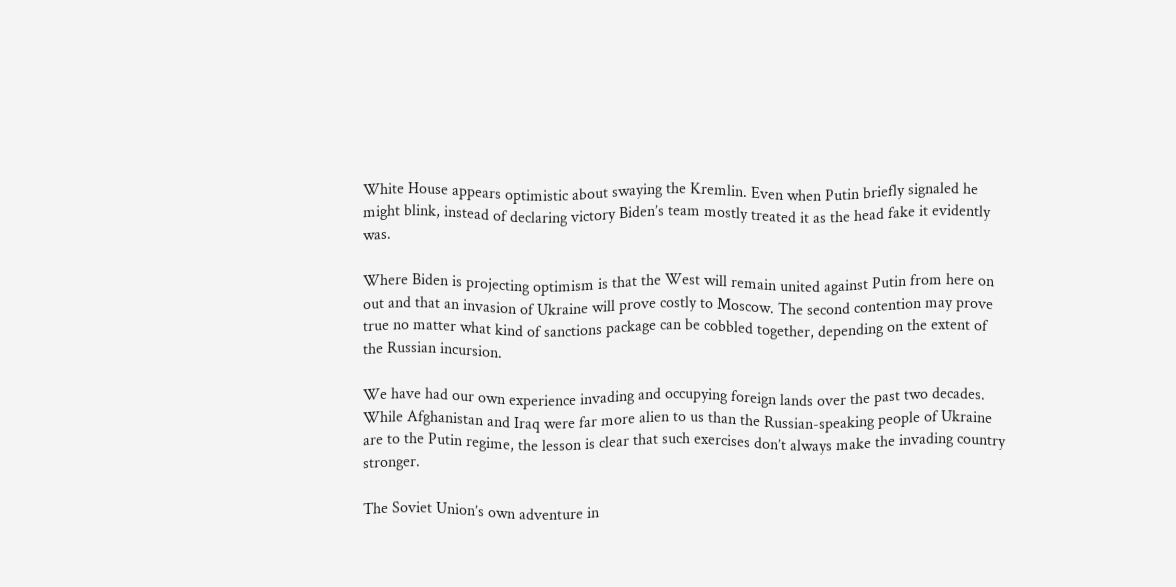White House appears optimistic about swaying the Kremlin. Even when Putin briefly signaled he might blink, instead of declaring victory Biden’s team mostly treated it as the head fake it evidently was.

Where Biden is projecting optimism is that the West will remain united against Putin from here on out and that an invasion of Ukraine will prove costly to Moscow. The second contention may prove true no matter what kind of sanctions package can be cobbled together, depending on the extent of the Russian incursion.

We have had our own experience invading and occupying foreign lands over the past two decades. While Afghanistan and Iraq were far more alien to us than the Russian-speaking people of Ukraine are to the Putin regime, the lesson is clear that such exercises don’t always make the invading country stronger.

The Soviet Union’s own adventure in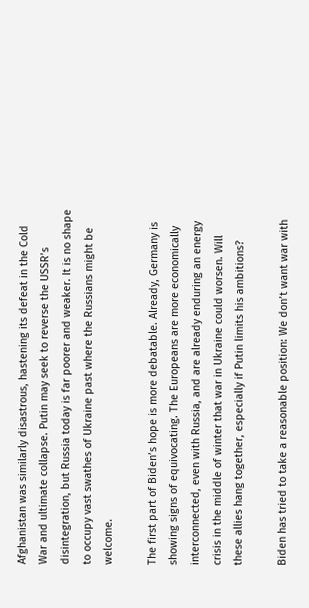Afghanistan was similarly disastrous, hastening its defeat in the Cold War and ultimate collapse. Putin may seek to reverse the USSR’s disintegration, but Russia today is far poorer and weaker. It is no shape to occupy vast swathes of Ukraine past where the Russians might be welcome.

The first part of Biden’s hope is more debatable. Already, Germany is showing signs of equivocating. The Europeans are more economically interconnected, even with Russia, and are already enduring an energy crisis in the middle of winter that war in Ukraine could worsen. Will these allies hang together, especially if Putin limits his ambitions?

Biden has tried to take a reasonable position: We don’t want war with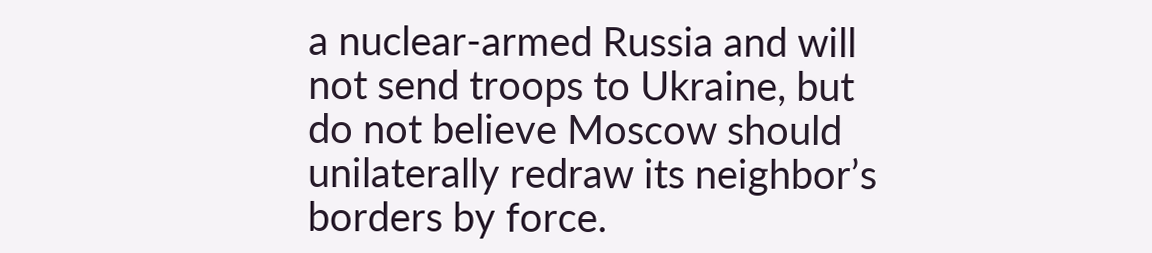a nuclear-armed Russia and will not send troops to Ukraine, but do not believe Moscow should unilaterally redraw its neighbor’s borders by force.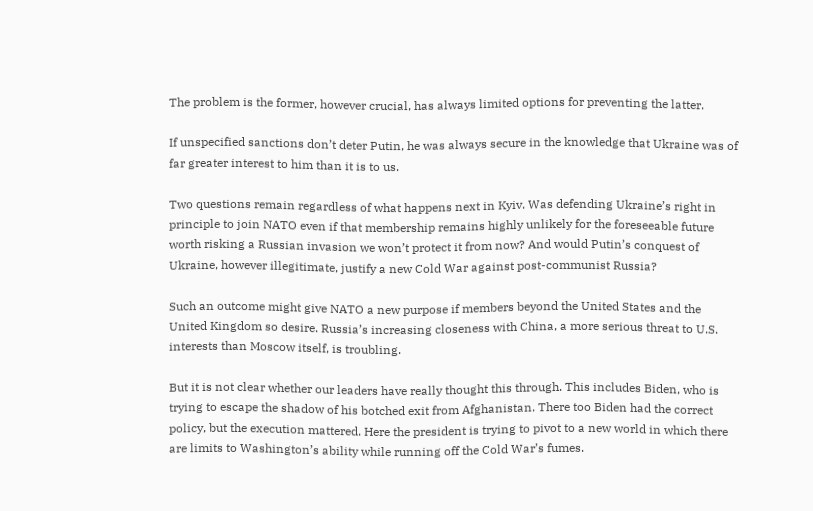The problem is the former, however crucial, has always limited options for preventing the latter.

If unspecified sanctions don’t deter Putin, he was always secure in the knowledge that Ukraine was of far greater interest to him than it is to us.

Two questions remain regardless of what happens next in Kyiv. Was defending Ukraine’s right in principle to join NATO even if that membership remains highly unlikely for the foreseeable future worth risking a Russian invasion we won’t protect it from now? And would Putin’s conquest of Ukraine, however illegitimate, justify a new Cold War against post-communist Russia?

Such an outcome might give NATO a new purpose if members beyond the United States and the United Kingdom so desire. Russia’s increasing closeness with China, a more serious threat to U.S. interests than Moscow itself, is troubling.

But it is not clear whether our leaders have really thought this through. This includes Biden, who is trying to escape the shadow of his botched exit from Afghanistan. There too Biden had the correct policy, but the execution mattered. Here the president is trying to pivot to a new world in which there are limits to Washington’s ability while running off the Cold War’s fumes.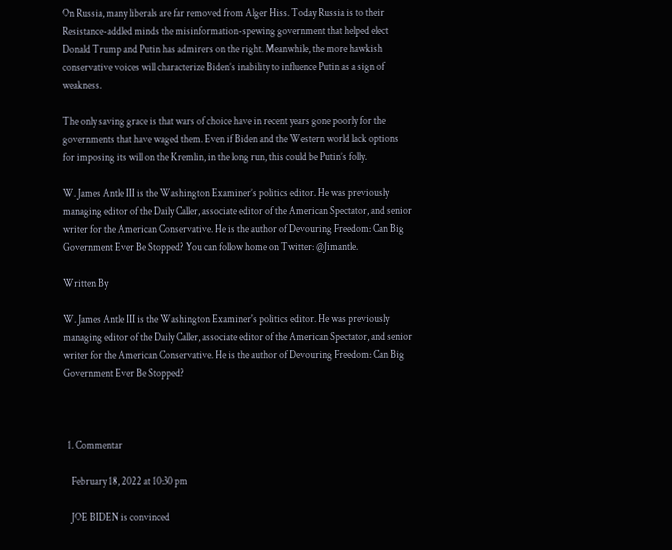On Russia, many liberals are far removed from Alger Hiss. Today Russia is to their Resistance-addled minds the misinformation-spewing government that helped elect Donald Trump and Putin has admirers on the right. Meanwhile, the more hawkish conservative voices will characterize Biden’s inability to influence Putin as a sign of weakness.

The only saving grace is that wars of choice have in recent years gone poorly for the governments that have waged them. Even if Biden and the Western world lack options for imposing its will on the Kremlin, in the long run, this could be Putin’s folly.

W. James Antle III is the Washington Examiner’s politics editor. He was previously managing editor of the Daily Caller, associate editor of the American Spectator, and senior writer for the American Conservative. He is the author of Devouring Freedom: Can Big Government Ever Be Stopped? You can follow home on Twitter: @Jimantle.

Written By

W. James Antle III is the Washington Examiner's politics editor. He was previously managing editor of the Daily Caller, associate editor of the American Spectator, and senior writer for the American Conservative. He is the author of Devouring Freedom: Can Big Government Ever Be Stopped?



  1. Commentar

    February 18, 2022 at 10:30 pm

    JOE BIDEN is convinced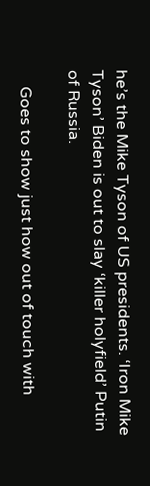he’s the Mike Tyson of US presidents. ‘Iron Mike Tyson’ Biden is out to slay ‘killer holyfield’ Putin of Russia.

    Goes to show just how out of touch with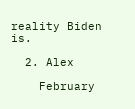reality Biden is.

  2. Alex

    February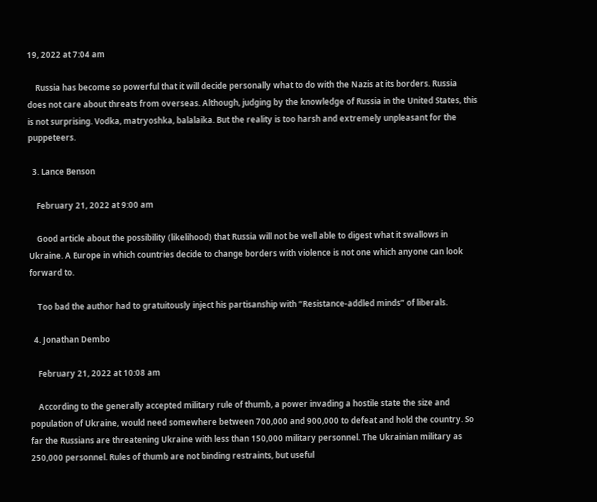19, 2022 at 7:04 am

    Russia has become so powerful that it will decide personally what to do with the Nazis at its borders. Russia does not care about threats from overseas. Although, judging by the knowledge of Russia in the United States, this is not surprising. Vodka, matryoshka, balalaika. But the reality is too harsh and extremely unpleasant for the puppeteers.

  3. Lance Benson

    February 21, 2022 at 9:00 am

    Good article about the possibility (likelihood) that Russia will not be well able to digest what it swallows in Ukraine. A Europe in which countries decide to change borders with violence is not one which anyone can look forward to.

    Too bad the author had to gratuitously inject his partisanship with “Resistance-addled minds” of liberals.

  4. Jonathan Dembo

    February 21, 2022 at 10:08 am

    According to the generally accepted military rule of thumb, a power invading a hostile state the size and population of Ukraine, would need somewhere between 700,000 and 900,000 to defeat and hold the country. So far the Russians are threatening Ukraine with less than 150,000 military personnel. The Ukrainian military as 250,000 personnel. Rules of thumb are not binding restraints, but useful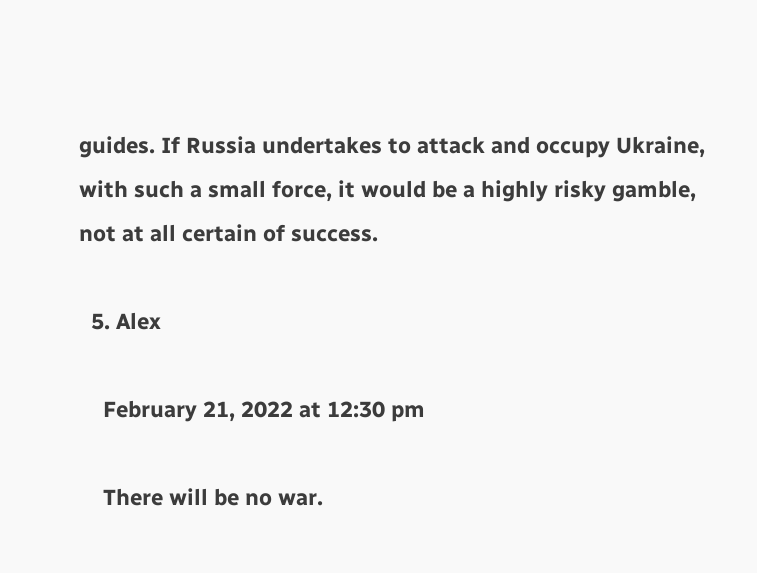guides. If Russia undertakes to attack and occupy Ukraine, with such a small force, it would be a highly risky gamble, not at all certain of success.

  5. Alex

    February 21, 2022 at 12:30 pm

    There will be no war.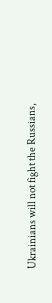Ukrainians will not fight the Russians,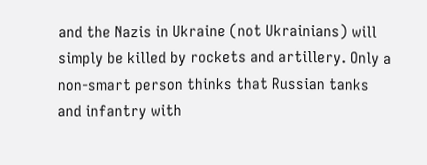and the Nazis in Ukraine (not Ukrainians) will simply be killed by rockets and artillery. Only a non-smart person thinks that Russian tanks and infantry with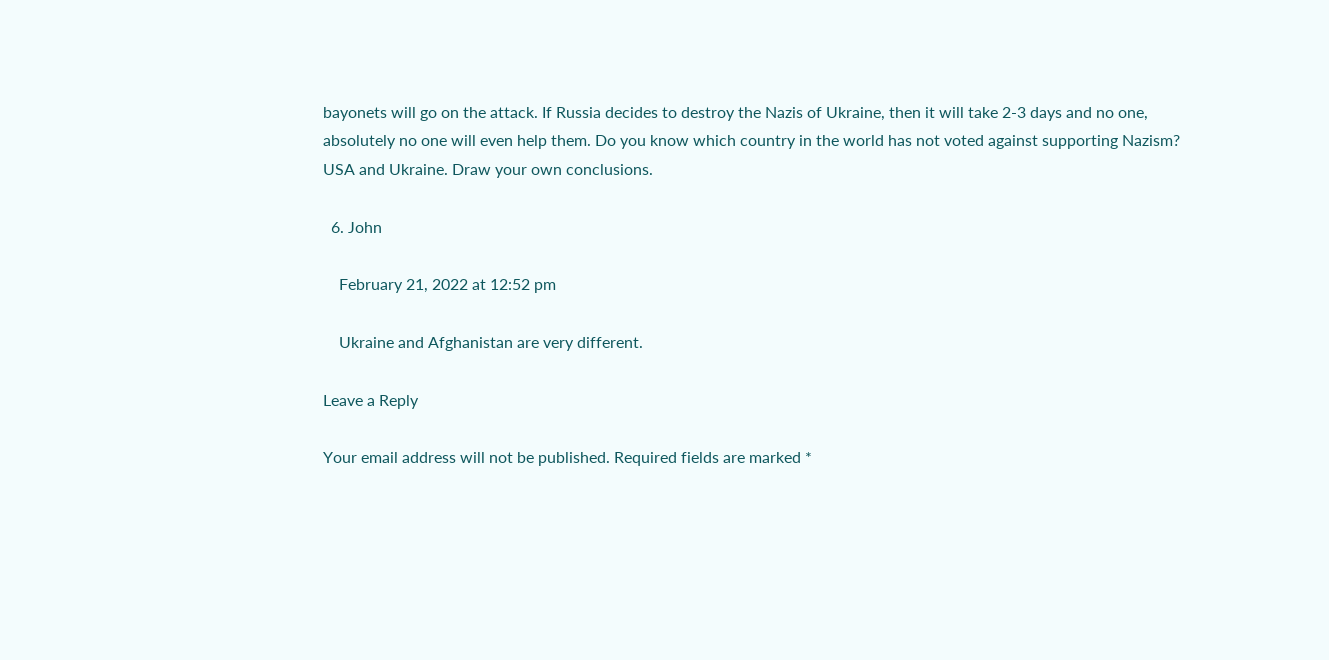bayonets will go on the attack. If Russia decides to destroy the Nazis of Ukraine, then it will take 2-3 days and no one, absolutely no one will even help them. Do you know which country in the world has not voted against supporting Nazism? USA and Ukraine. Draw your own conclusions.

  6. John

    February 21, 2022 at 12:52 pm

    Ukraine and Afghanistan are very different.

Leave a Reply

Your email address will not be published. Required fields are marked *